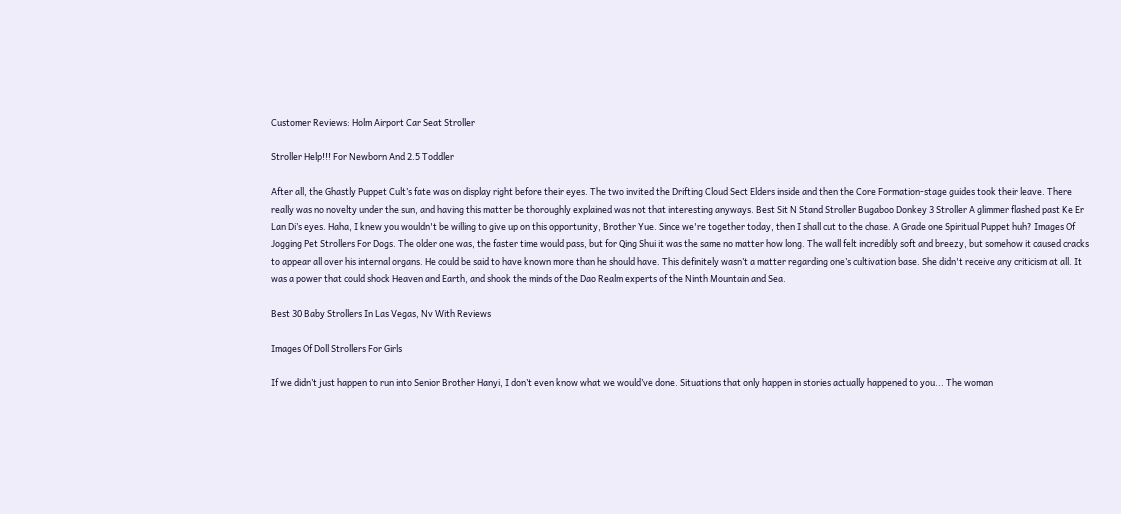Customer Reviews: Holm Airport Car Seat Stroller

Stroller Help!!! For Newborn And 2.5 Toddler

After all, the Ghastly Puppet Cult’s fate was on display right before their eyes. The two invited the Drifting Cloud Sect Elders inside and then the Core Formation-stage guides took their leave. There really was no novelty under the sun, and having this matter be thoroughly explained was not that interesting anyways. Best Sit N Stand Stroller Bugaboo Donkey 3 Stroller A glimmer flashed past Ke Er Lan Di’s eyes. Haha, I knew you wouldn't be willing to give up on this opportunity, Brother Yue. Since we're together today, then I shall cut to the chase. A Grade one Spiritual Puppet huh? Images Of Jogging Pet Strollers For Dogs. The older one was, the faster time would pass, but for Qing Shui it was the same no matter how long. The wall felt incredibly soft and breezy, but somehow it caused cracks to appear all over his internal organs. He could be said to have known more than he should have. This definitely wasn’t a matter regarding one’s cultivation base. She didn't receive any criticism at all. It was a power that could shock Heaven and Earth, and shook the minds of the Dao Realm experts of the Ninth Mountain and Sea.

Best 30 Baby Strollers In Las Vegas, Nv With Reviews

Images Of Doll Strollers For Girls

If we didn’t just happen to run into Senior Brother Hanyi, I don’t even know what we would’ve done. Situations that only happen in stories actually happened to you... The woman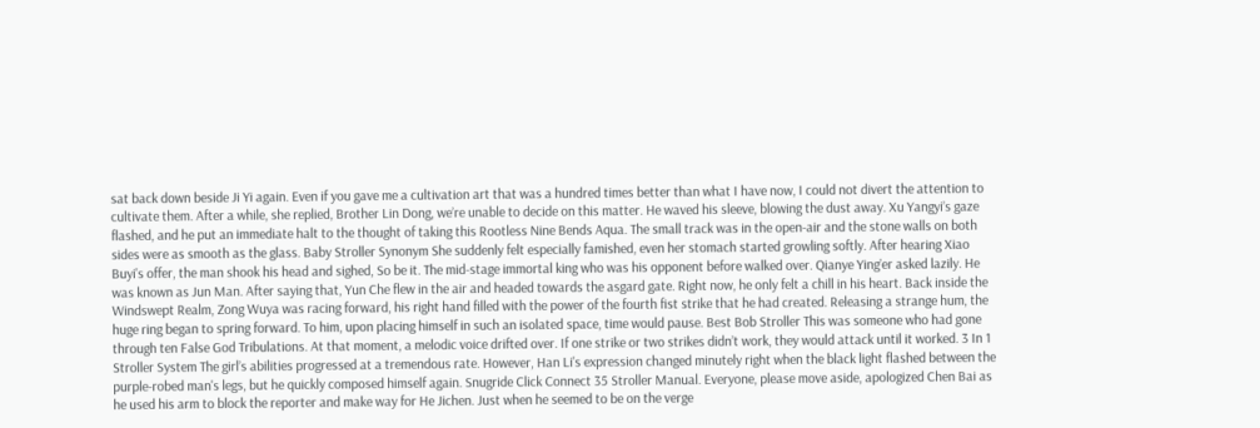sat back down beside Ji Yi again. Even if you gave me a cultivation art that was a hundred times better than what I have now, I could not divert the attention to cultivate them. After a while, she replied, Brother Lin Dong, we’re unable to decide on this matter. He waved his sleeve, blowing the dust away. Xu Yangyi’s gaze flashed, and he put an immediate halt to the thought of taking this Rootless Nine Bends Aqua. The small track was in the open-air and the stone walls on both sides were as smooth as the glass. Baby Stroller Synonym She suddenly felt especially famished, even her stomach started growling softly. After hearing Xiao Buyi's offer, the man shook his head and sighed, So be it. The mid-stage immortal king who was his opponent before walked over. Qianye Ying’er asked lazily. He was known as Jun Man. After saying that, Yun Che flew in the air and headed towards the asgard gate. Right now, he only felt a chill in his heart. Back inside the Windswept Realm, Zong Wuya was racing forward, his right hand filled with the power of the fourth fist strike that he had created. Releasing a strange hum, the huge ring began to spring forward. To him, upon placing himself in such an isolated space, time would pause. Best Bob Stroller This was someone who had gone through ten False God Tribulations. At that moment, a melodic voice drifted over. If one strike or two strikes didn’t work, they would attack until it worked. 3 In 1 Stroller System The girl’s abilities progressed at a tremendous rate. However, Han Li's expression changed minutely right when the black light flashed between the purple-robed man's legs, but he quickly composed himself again. Snugride Click Connect 35 Stroller Manual. Everyone, please move aside, apologized Chen Bai as he used his arm to block the reporter and make way for He Jichen. Just when he seemed to be on the verge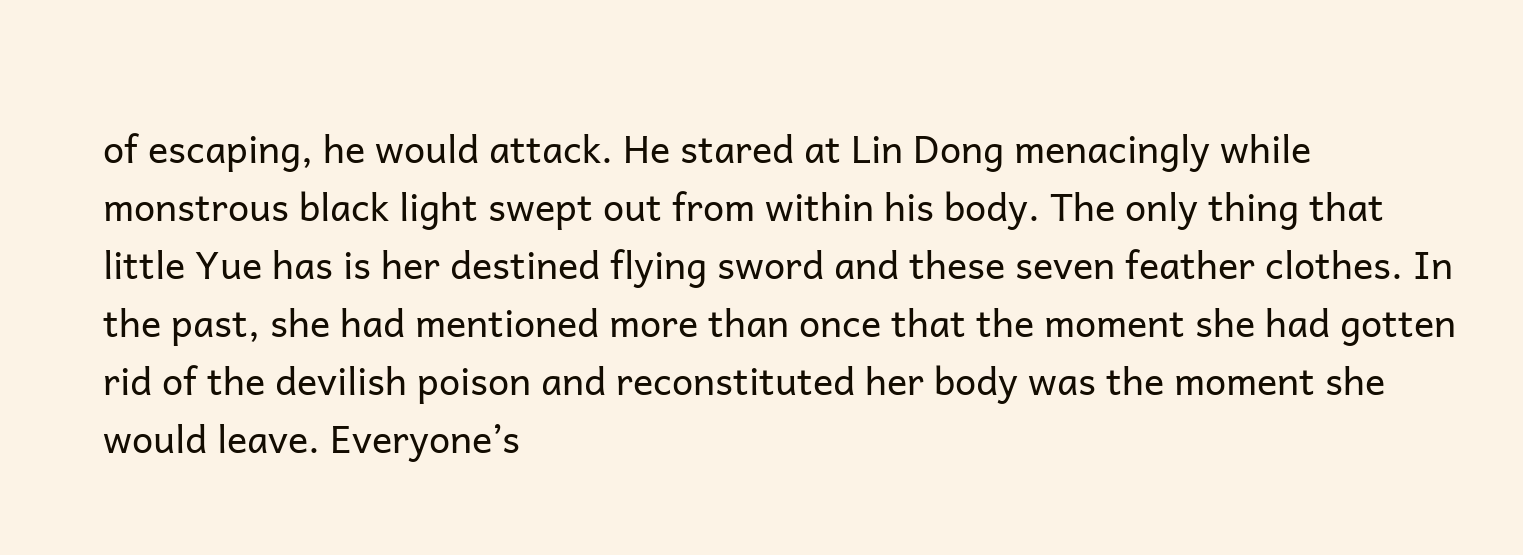of escaping, he would attack. He stared at Lin Dong menacingly while monstrous black light swept out from within his body. The only thing that little Yue has is her destined flying sword and these seven feather clothes. In the past, she had mentioned more than once that the moment she had gotten rid of the devilish poison and reconstituted her body was the moment she would leave. Everyone’s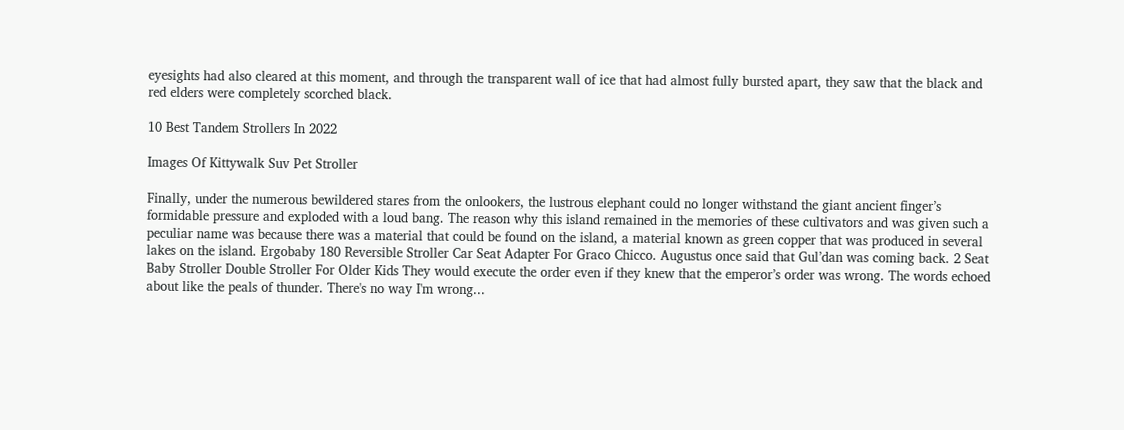eyesights had also cleared at this moment, and through the transparent wall of ice that had almost fully bursted apart, they saw that the black and red elders were completely scorched black.

10 Best Tandem Strollers In 2022

Images Of Kittywalk Suv Pet Stroller

Finally, under the numerous bewildered stares from the onlookers, the lustrous elephant could no longer withstand the giant ancient finger’s formidable pressure and exploded with a loud bang. The reason why this island remained in the memories of these cultivators and was given such a peculiar name was because there was a material that could be found on the island, a material known as green copper that was produced in several lakes on the island. Ergobaby 180 Reversible Stroller Car Seat Adapter For Graco Chicco. Augustus once said that Gul’dan was coming back. 2 Seat Baby Stroller Double Stroller For Older Kids They would execute the order even if they knew that the emperor’s order was wrong. The words echoed about like the peals of thunder. There's no way I'm wrong...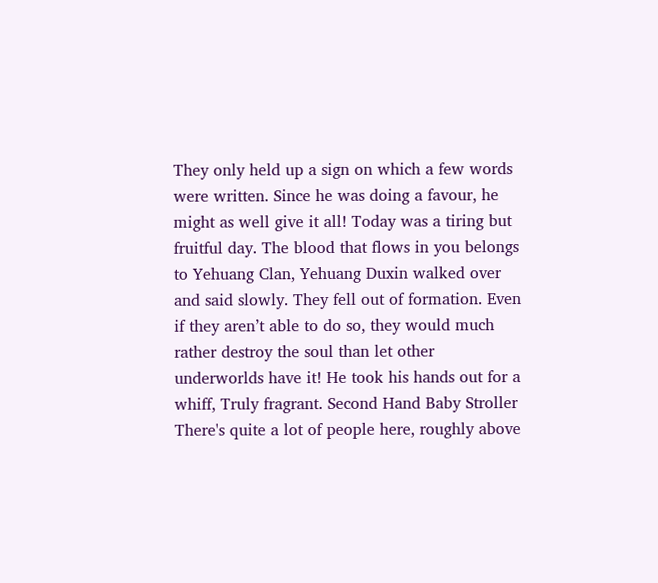They only held up a sign on which a few words were written. Since he was doing a favour, he might as well give it all! Today was a tiring but fruitful day. The blood that flows in you belongs to Yehuang Clan, Yehuang Duxin walked over and said slowly. They fell out of formation. Even if they aren’t able to do so, they would much rather destroy the soul than let other underworlds have it! He took his hands out for a whiff, Truly fragrant. Second Hand Baby Stroller There's quite a lot of people here, roughly above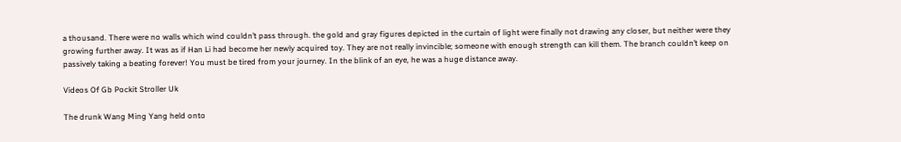a thousand. There were no walls which wind couldn’t pass through. the gold and gray figures depicted in the curtain of light were finally not drawing any closer, but neither were they growing further away. It was as if Han Li had become her newly acquired toy. They are not really invincible; someone with enough strength can kill them. The branch couldn’t keep on passively taking a beating forever! You must be tired from your journey. In the blink of an eye, he was a huge distance away.

Videos Of Gb Pockit Stroller Uk

The drunk Wang Ming Yang held onto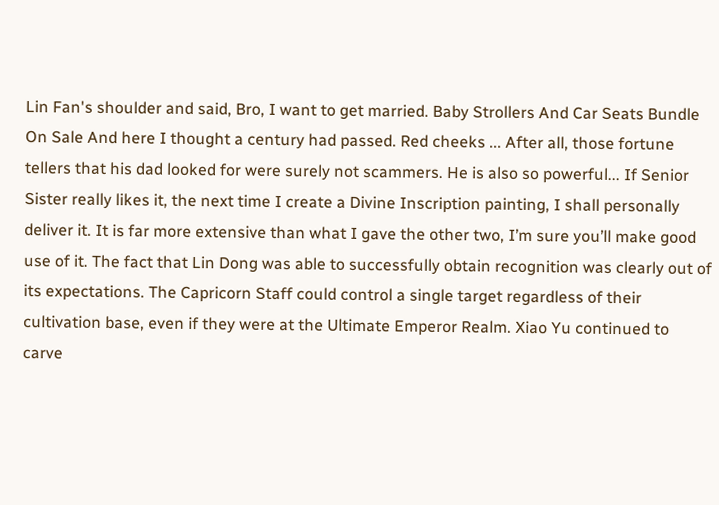Lin Fan's shoulder and said, Bro, I want to get married. Baby Strollers And Car Seats Bundle On Sale And here I thought a century had passed. Red cheeks ... After all, those fortune tellers that his dad looked for were surely not scammers. He is also so powerful... If Senior Sister really likes it, the next time I create a Divine Inscription painting, I shall personally deliver it. It is far more extensive than what I gave the other two, I’m sure you’ll make good use of it. The fact that Lin Dong was able to successfully obtain recognition was clearly out of its expectations. The Capricorn Staff could control a single target regardless of their cultivation base, even if they were at the Ultimate Emperor Realm. Xiao Yu continued to carve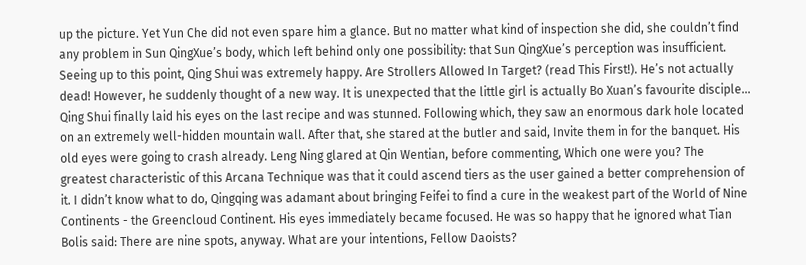up the picture. Yet Yun Che did not even spare him a glance. But no matter what kind of inspection she did, she couldn’t find any problem in Sun QingXue’s body, which left behind only one possibility: that Sun QingXue’s perception was insufficient. Seeing up to this point, Qing Shui was extremely happy. Are Strollers Allowed In Target? (read This First!). He’s not actually dead! However, he suddenly thought of a new way. It is unexpected that the little girl is actually Bo Xuan’s favourite disciple... Qing Shui finally laid his eyes on the last recipe and was stunned. Following which, they saw an enormous dark hole located on an extremely well-hidden mountain wall. After that, she stared at the butler and said, Invite them in for the banquet. His old eyes were going to crash already. Leng Ning glared at Qin Wentian, before commenting, Which one were you? The greatest characteristic of this Arcana Technique was that it could ascend tiers as the user gained a better comprehension of it. I didn’t know what to do, Qingqing was adamant about bringing Feifei to find a cure in the weakest part of the World of Nine Continents - the Greencloud Continent. His eyes immediately became focused. He was so happy that he ignored what Tian Bolis said: There are nine spots, anyway. What are your intentions, Fellow Daoists?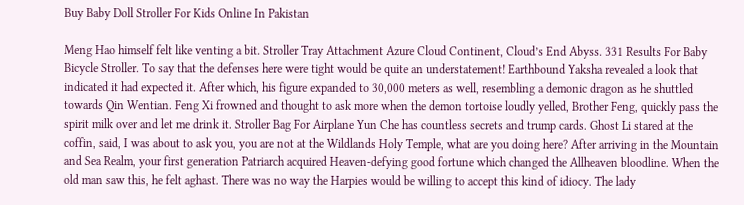Buy Baby Doll Stroller For Kids Online In Pakistan

Meng Hao himself felt like venting a bit. Stroller Tray Attachment Azure Cloud Continent, Cloud’s End Abyss. 331 Results For Baby Bicycle Stroller. To say that the defenses here were tight would be quite an understatement! Earthbound Yaksha revealed a look that indicated it had expected it. After which, his figure expanded to 30,000 meters as well, resembling a demonic dragon as he shuttled towards Qin Wentian. Feng Xi frowned and thought to ask more when the demon tortoise loudly yelled, Brother Feng, quickly pass the spirit milk over and let me drink it. Stroller Bag For Airplane Yun Che has countless secrets and trump cards. Ghost Li stared at the coffin, said, I was about to ask you, you are not at the Wildlands Holy Temple, what are you doing here? After arriving in the Mountain and Sea Realm, your first generation Patriarch acquired Heaven-defying good fortune which changed the Allheaven bloodline. When the old man saw this, he felt aghast. There was no way the Harpies would be willing to accept this kind of idiocy. The lady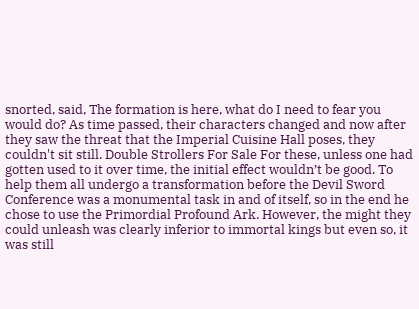snorted, said, The formation is here, what do I need to fear you would do? As time passed, their characters changed and now after they saw the threat that the Imperial Cuisine Hall poses, they couldn't sit still. Double Strollers For Sale For these, unless one had gotten used to it over time, the initial effect wouldn’t be good. To help them all undergo a transformation before the Devil Sword Conference was a monumental task in and of itself, so in the end he chose to use the Primordial Profound Ark. However, the might they could unleash was clearly inferior to immortal kings but even so, it was still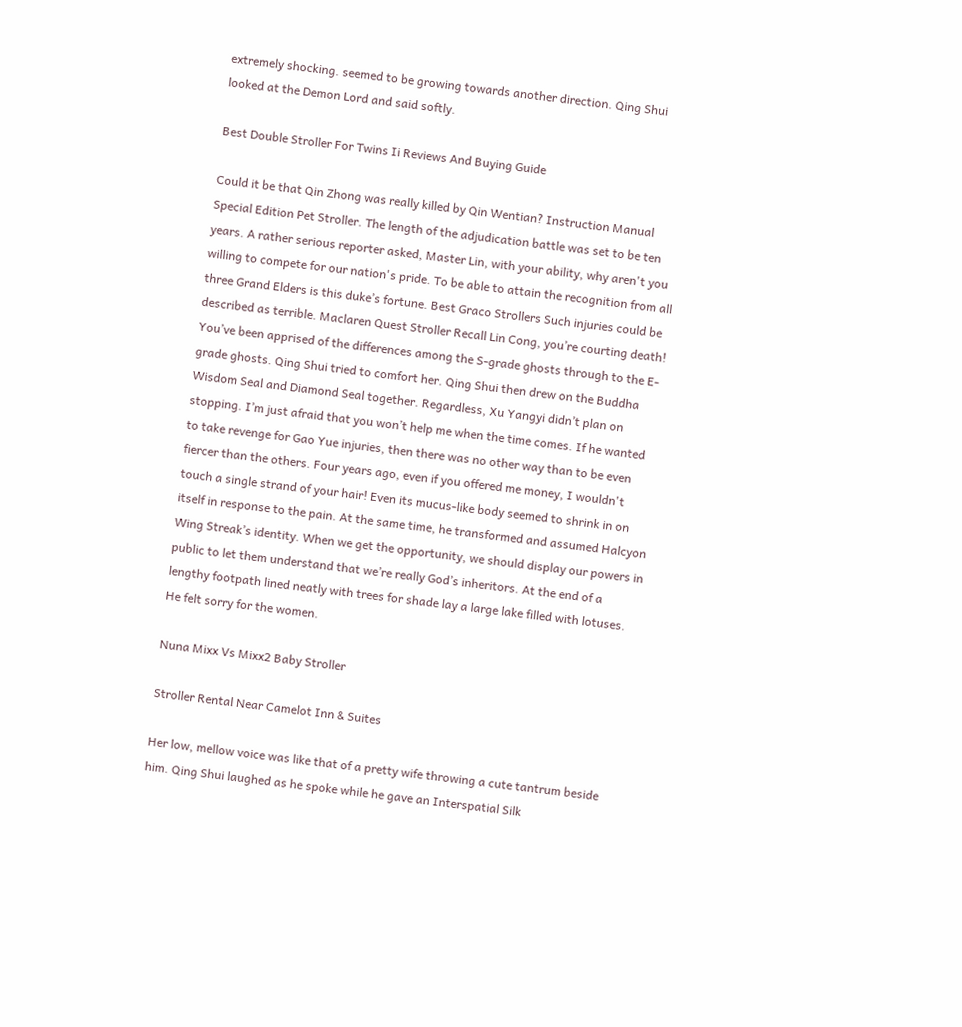extremely shocking. seemed to be growing towards another direction. Qing Shui looked at the Demon Lord and said softly.

Best Double Stroller For Twins Ii Reviews And Buying Guide

Could it be that Qin Zhong was really killed by Qin Wentian? Instruction Manual Special Edition Pet Stroller. The length of the adjudication battle was set to be ten years. A rather serious reporter asked, Master Lin, with your ability, why aren't you willing to compete for our nation's pride. To be able to attain the recognition from all three Grand Elders is this duke’s fortune. Best Graco Strollers Such injuries could be described as terrible. Maclaren Quest Stroller Recall Lin Cong, you’re courting death! You’ve been apprised of the differences among the S-grade ghosts through to the E-grade ghosts. Qing Shui tried to comfort her. Qing Shui then drew on the Buddha Wisdom Seal and Diamond Seal together. Regardless, Xu Yangyi didn’t plan on stopping. I’m just afraid that you won’t help me when the time comes. If he wanted to take revenge for Gao Yue injuries, then there was no other way than to be even fiercer than the others. Four years ago, even if you offered me money, I wouldn't touch a single strand of your hair! Even its mucus-like body seemed to shrink in on itself in response to the pain. At the same time, he transformed and assumed Halcyon Wing Streak’s identity. When we get the opportunity, we should display our powers in public to let them understand that we’re really God’s inheritors. At the end of a lengthy footpath lined neatly with trees for shade lay a large lake filled with lotuses. He felt sorry for the women.

Nuna Mixx Vs Mixx2 Baby Stroller

Stroller Rental Near Camelot Inn & Suites

Her low, mellow voice was like that of a pretty wife throwing a cute tantrum beside him. Qing Shui laughed as he spoke while he gave an Interspatial Silk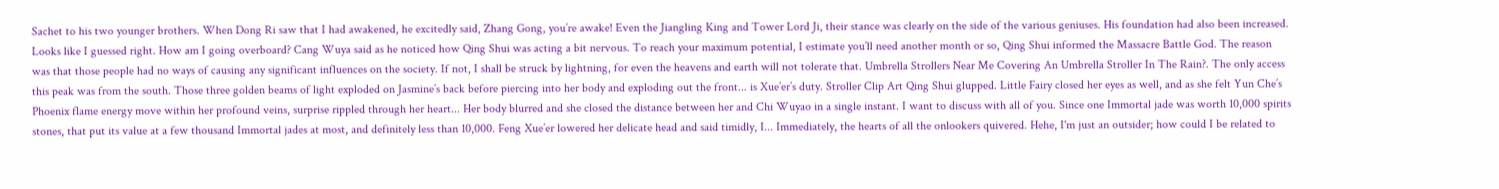Sachet to his two younger brothers. When Dong Ri saw that I had awakened, he excitedly said, Zhang Gong, you’re awake! Even the Jiangling King and Tower Lord Ji, their stance was clearly on the side of the various geniuses. His foundation had also been increased. Looks like I guessed right. How am I going overboard? Cang Wuya said as he noticed how Qing Shui was acting a bit nervous. To reach your maximum potential, I estimate you’ll need another month or so, Qing Shui informed the Massacre Battle God. The reason was that those people had no ways of causing any significant influences on the society. If not, I shall be struck by lightning, for even the heavens and earth will not tolerate that. Umbrella Strollers Near Me Covering An Umbrella Stroller In The Rain?. The only access this peak was from the south. Those three golden beams of light exploded on Jasmine’s back before piercing into her body and exploding out the front... is Xue’er’s duty. Stroller Clip Art Qing Shui glupped. Little Fairy closed her eyes as well, and as she felt Yun Che’s Phoenix flame energy move within her profound veins, surprise rippled through her heart... Her body blurred and she closed the distance between her and Chi Wuyao in a single instant. I want to discuss with all of you. Since one Immortal jade was worth 10,000 spirits stones, that put its value at a few thousand Immortal jades at most, and definitely less than 10,000. Feng Xue’er lowered her delicate head and said timidly, I... Immediately, the hearts of all the onlookers quivered. Hehe, I'm just an outsider; how could I be related to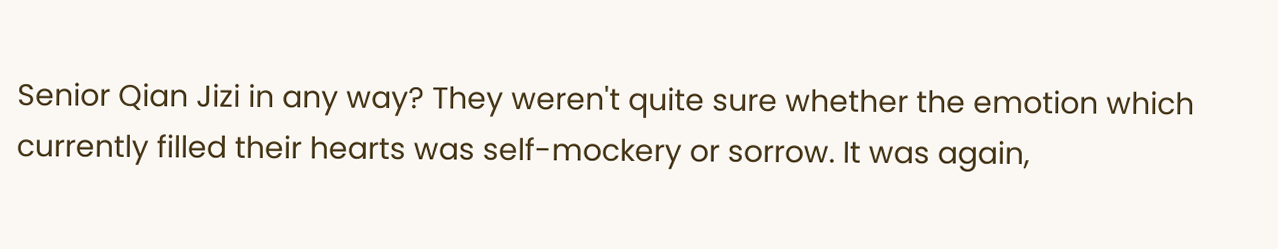Senior Qian Jizi in any way? They weren't quite sure whether the emotion which currently filled their hearts was self-mockery or sorrow. It was again,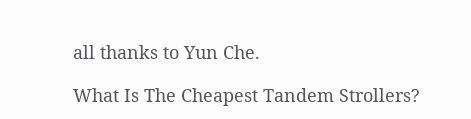all thanks to Yun Che.

What Is The Cheapest Tandem Strollers?